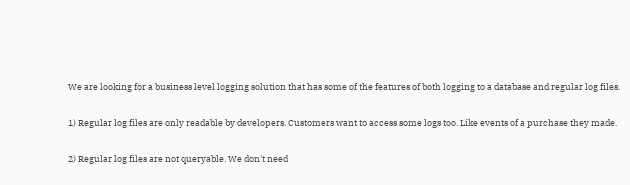We are looking for a business level logging solution that has some of the features of both logging to a database and regular log files.

1) Regular log files are only readable by developers. Customers want to access some logs too. Like events of a purchase they made.

2) Regular log files are not queryable. We don't need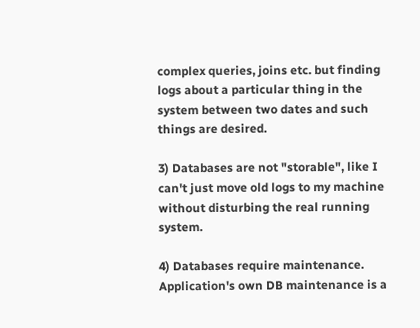complex queries, joins etc. but finding logs about a particular thing in the system between two dates and such things are desired.

3) Databases are not "storable", like I can't just move old logs to my machine without disturbing the real running system.

4) Databases require maintenance. Application's own DB maintenance is a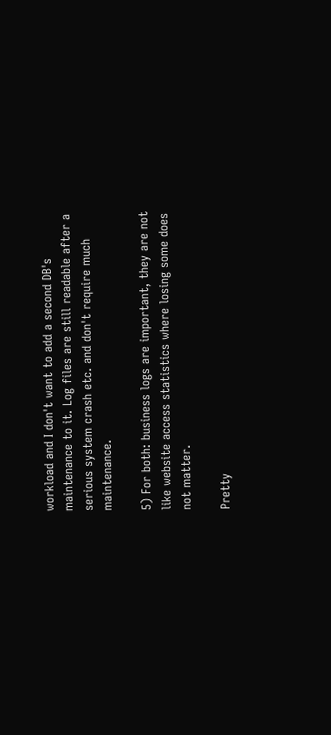workload and I don't want to add a second DB's maintenance to it. Log files are still readable after a serious system crash etc. and don't require much maintenance.

5) For both: business logs are important, they are not like website access statistics where losing some does not matter.

Pretty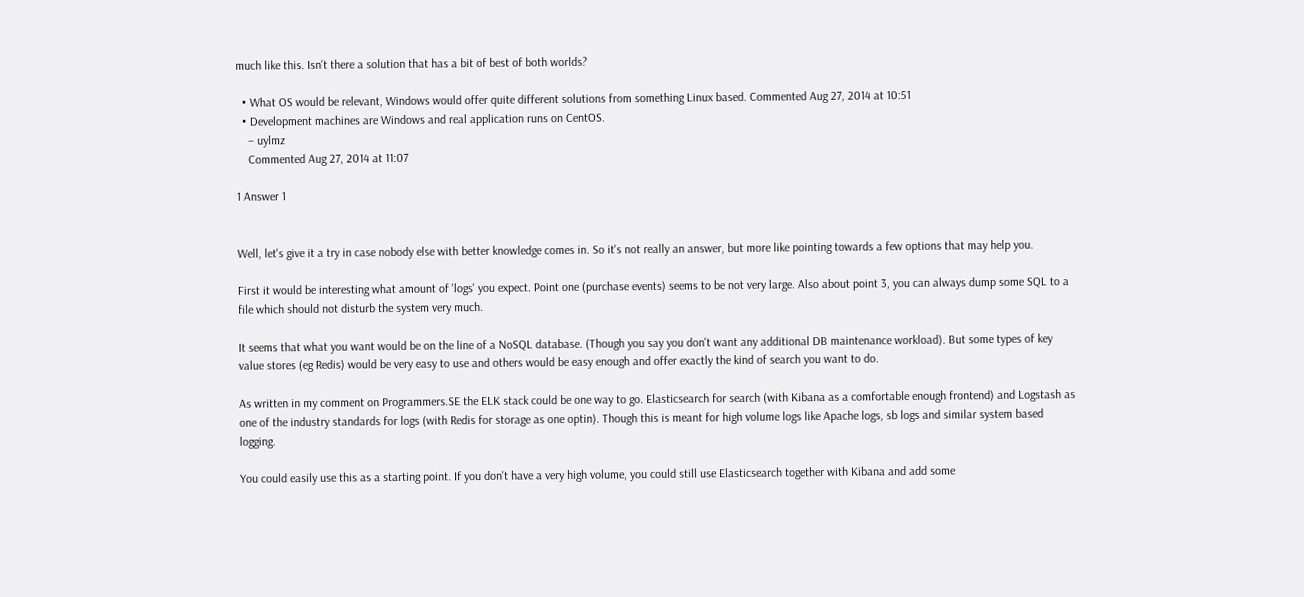much like this. Isn't there a solution that has a bit of best of both worlds?

  • What OS would be relevant, Windows would offer quite different solutions from something Linux based. Commented Aug 27, 2014 at 10:51
  • Development machines are Windows and real application runs on CentOS.
    – uylmz
    Commented Aug 27, 2014 at 11:07

1 Answer 1


Well, let's give it a try in case nobody else with better knowledge comes in. So it's not really an answer, but more like pointing towards a few options that may help you.

First it would be interesting what amount of 'logs' you expect. Point one (purchase events) seems to be not very large. Also about point 3, you can always dump some SQL to a file which should not disturb the system very much.

It seems that what you want would be on the line of a NoSQL database. (Though you say you don't want any additional DB maintenance workload). But some types of key value stores (eg Redis) would be very easy to use and others would be easy enough and offer exactly the kind of search you want to do.

As written in my comment on Programmers.SE the ELK stack could be one way to go. Elasticsearch for search (with Kibana as a comfortable enough frontend) and Logstash as one of the industry standards for logs (with Redis for storage as one optin). Though this is meant for high volume logs like Apache logs, sb logs and similar system based logging.

You could easily use this as a starting point. If you don't have a very high volume, you could still use Elasticsearch together with Kibana and add some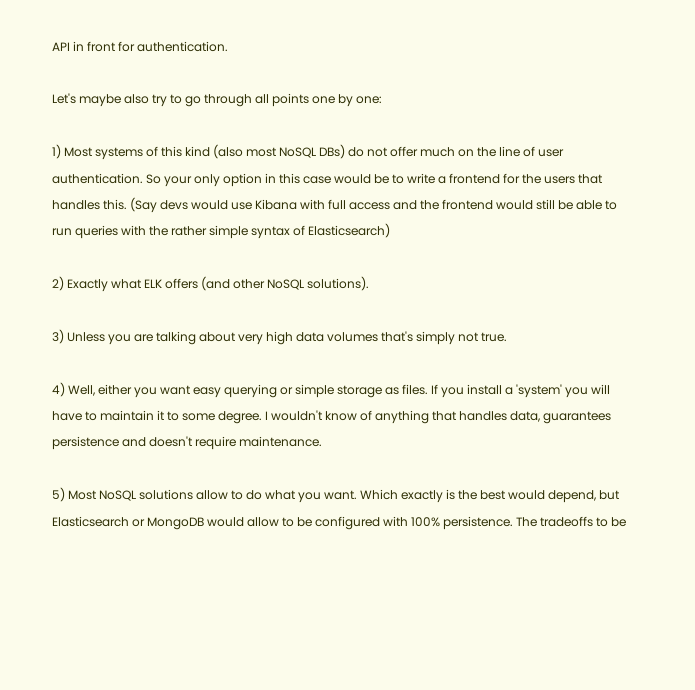API in front for authentication.

Let's maybe also try to go through all points one by one:

1) Most systems of this kind (also most NoSQL DBs) do not offer much on the line of user authentication. So your only option in this case would be to write a frontend for the users that handles this. (Say devs would use Kibana with full access and the frontend would still be able to run queries with the rather simple syntax of Elasticsearch)

2) Exactly what ELK offers (and other NoSQL solutions).

3) Unless you are talking about very high data volumes that's simply not true.

4) Well, either you want easy querying or simple storage as files. If you install a 'system' you will have to maintain it to some degree. I wouldn't know of anything that handles data, guarantees persistence and doesn't require maintenance.

5) Most NoSQL solutions allow to do what you want. Which exactly is the best would depend, but Elasticsearch or MongoDB would allow to be configured with 100% persistence. The tradeoffs to be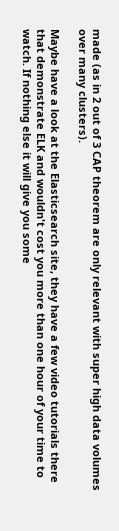made (as in 2 out of 3 CAP theorem are only relevant with super high data volumes over many clusters).

Maybe have a look at the Elasticsearch site, they have a few video tutorials there that demonstrate ELK and wouldn't cost you more than one hour of your time to watch. If nothing else it will give you some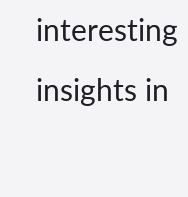interesting insights in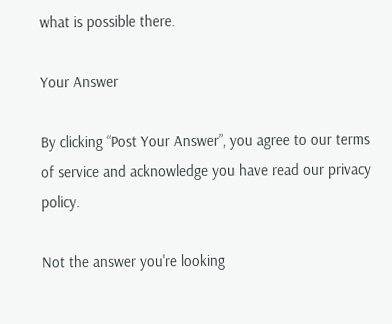what is possible there.

Your Answer

By clicking “Post Your Answer”, you agree to our terms of service and acknowledge you have read our privacy policy.

Not the answer you're looking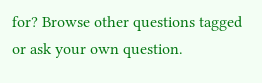for? Browse other questions tagged or ask your own question.